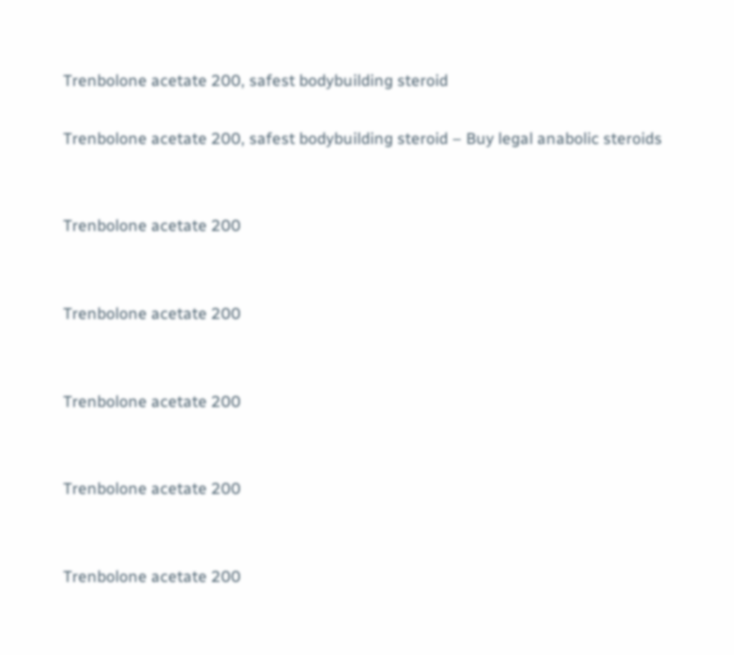Trenbolone acetate 200, safest bodybuilding steroid

Trenbolone acetate 200, safest bodybuilding steroid – Buy legal anabolic steroids


Trenbolone acetate 200


Trenbolone acetate 200


Trenbolone acetate 200


Trenbolone acetate 200


Trenbolone acetate 200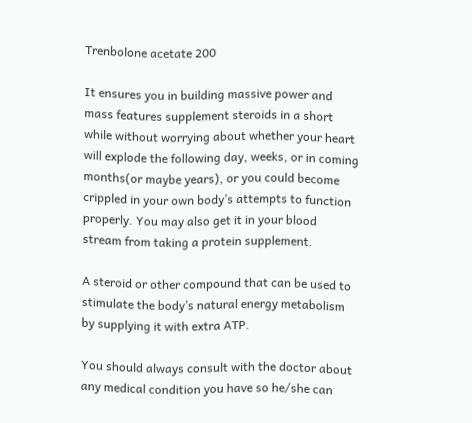Trenbolone acetate 200

It ensures you in building massive power and mass features supplement steroids in a short while without worrying about whether your heart will explode the following day, weeks, or in coming months(or maybe years), or you could become crippled in your own body’s attempts to function properly. You may also get it in your blood stream from taking a protein supplement.

A steroid or other compound that can be used to stimulate the body’s natural energy metabolism by supplying it with extra ATP.

You should always consult with the doctor about any medical condition you have so he/she can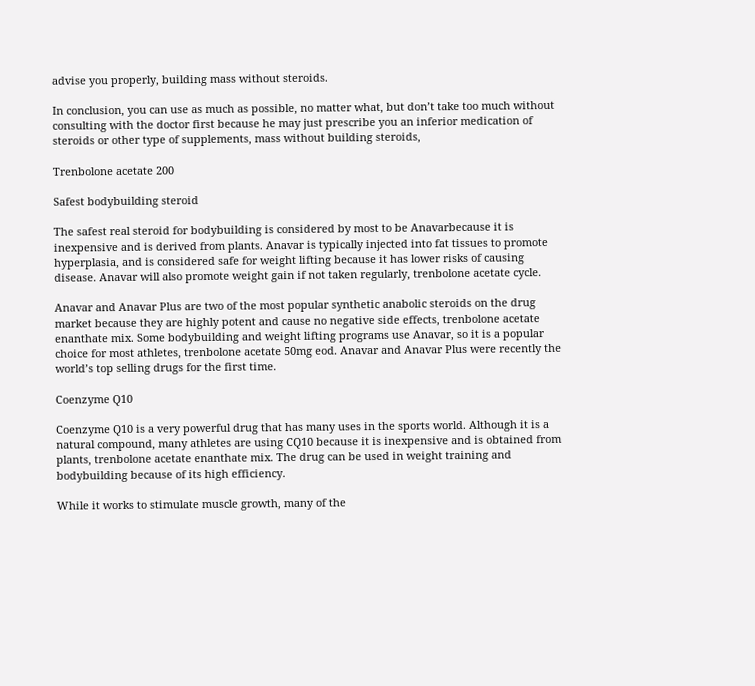advise you properly, building mass without steroids.

In conclusion, you can use as much as possible, no matter what, but don’t take too much without consulting with the doctor first because he may just prescribe you an inferior medication of steroids or other type of supplements, mass without building steroids,

Trenbolone acetate 200

Safest bodybuilding steroid

The safest real steroid for bodybuilding is considered by most to be Anavarbecause it is inexpensive and is derived from plants. Anavar is typically injected into fat tissues to promote hyperplasia, and is considered safe for weight lifting because it has lower risks of causing disease. Anavar will also promote weight gain if not taken regularly, trenbolone acetate cycle.

Anavar and Anavar Plus are two of the most popular synthetic anabolic steroids on the drug market because they are highly potent and cause no negative side effects, trenbolone acetate enanthate mix. Some bodybuilding and weight lifting programs use Anavar, so it is a popular choice for most athletes, trenbolone acetate 50mg eod. Anavar and Anavar Plus were recently the world’s top selling drugs for the first time.

Coenzyme Q10

Coenzyme Q10 is a very powerful drug that has many uses in the sports world. Although it is a natural compound, many athletes are using CQ10 because it is inexpensive and is obtained from plants, trenbolone acetate enanthate mix. The drug can be used in weight training and bodybuilding because of its high efficiency.

While it works to stimulate muscle growth, many of the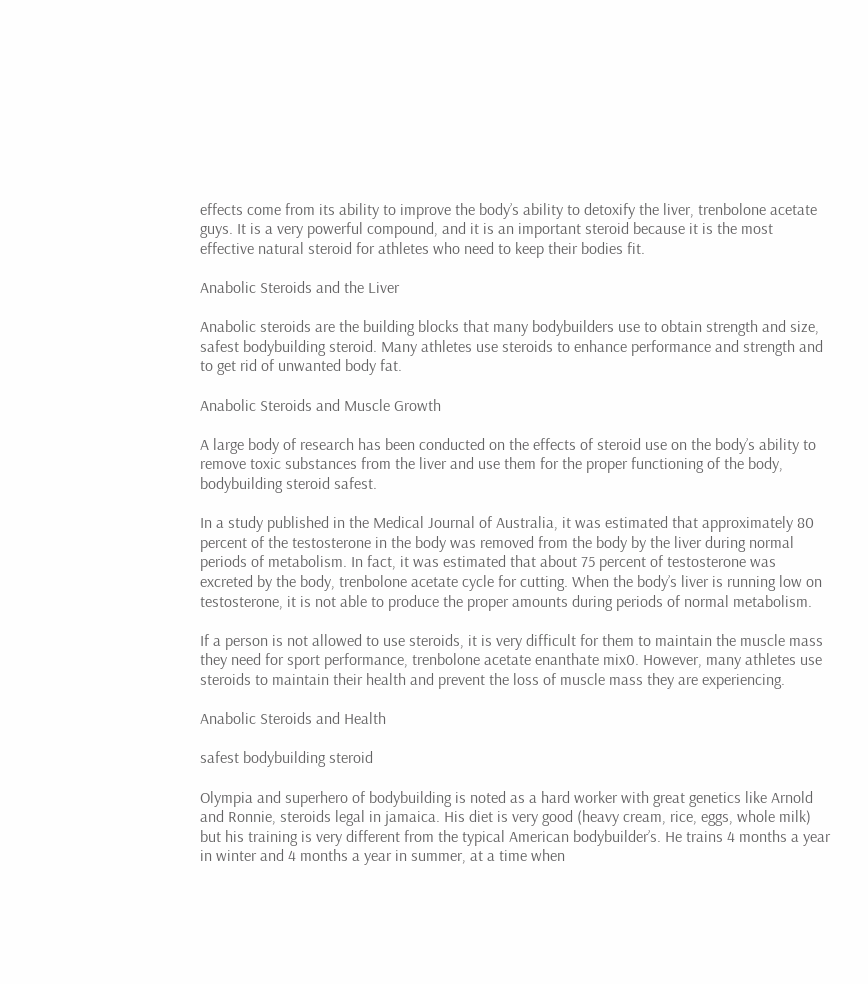effects come from its ability to improve the body’s ability to detoxify the liver, trenbolone acetate guys. It is a very powerful compound, and it is an important steroid because it is the most effective natural steroid for athletes who need to keep their bodies fit.

Anabolic Steroids and the Liver

Anabolic steroids are the building blocks that many bodybuilders use to obtain strength and size, safest bodybuilding steroid. Many athletes use steroids to enhance performance and strength and to get rid of unwanted body fat.

Anabolic Steroids and Muscle Growth

A large body of research has been conducted on the effects of steroid use on the body’s ability to remove toxic substances from the liver and use them for the proper functioning of the body, bodybuilding steroid safest.

In a study published in the Medical Journal of Australia, it was estimated that approximately 80 percent of the testosterone in the body was removed from the body by the liver during normal periods of metabolism. In fact, it was estimated that about 75 percent of testosterone was excreted by the body, trenbolone acetate cycle for cutting. When the body’s liver is running low on testosterone, it is not able to produce the proper amounts during periods of normal metabolism.

If a person is not allowed to use steroids, it is very difficult for them to maintain the muscle mass they need for sport performance, trenbolone acetate enanthate mix0. However, many athletes use steroids to maintain their health and prevent the loss of muscle mass they are experiencing.

Anabolic Steroids and Health

safest bodybuilding steroid

Olympia and superhero of bodybuilding is noted as a hard worker with great genetics like Arnold and Ronnie, steroids legal in jamaica. His diet is very good (heavy cream, rice, eggs, whole milk) but his training is very different from the typical American bodybuilder’s. He trains 4 months a year in winter and 4 months a year in summer, at a time when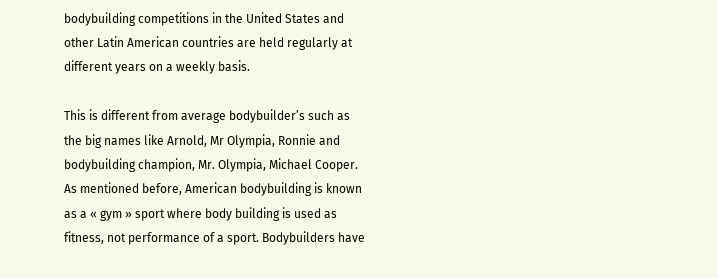bodybuilding competitions in the United States and other Latin American countries are held regularly at different years on a weekly basis.

This is different from average bodybuilder’s such as the big names like Arnold, Mr Olympia, Ronnie and bodybuilding champion, Mr. Olympia, Michael Cooper. As mentioned before, American bodybuilding is known as a « gym » sport where body building is used as fitness, not performance of a sport. Bodybuilders have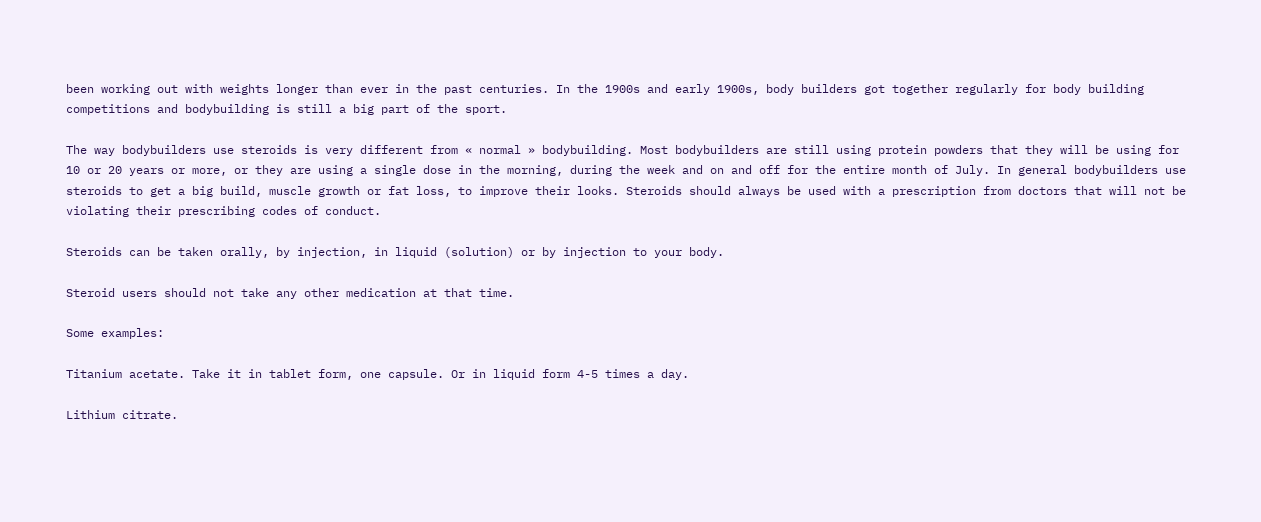been working out with weights longer than ever in the past centuries. In the 1900s and early 1900s, body builders got together regularly for body building competitions and bodybuilding is still a big part of the sport.

The way bodybuilders use steroids is very different from « normal » bodybuilding. Most bodybuilders are still using protein powders that they will be using for 10 or 20 years or more, or they are using a single dose in the morning, during the week and on and off for the entire month of July. In general bodybuilders use steroids to get a big build, muscle growth or fat loss, to improve their looks. Steroids should always be used with a prescription from doctors that will not be violating their prescribing codes of conduct.

Steroids can be taken orally, by injection, in liquid (solution) or by injection to your body.

Steroid users should not take any other medication at that time.

Some examples:

Titanium acetate. Take it in tablet form, one capsule. Or in liquid form 4-5 times a day.

Lithium citrate.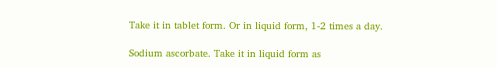Take it in tablet form. Or in liquid form, 1-2 times a day.

Sodium ascorbate. Take it in liquid form as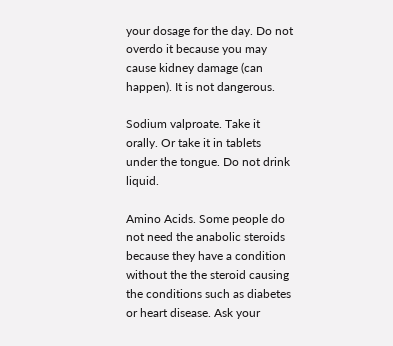your dosage for the day. Do not overdo it because you may cause kidney damage (can happen). It is not dangerous.

Sodium valproate. Take it orally. Or take it in tablets under the tongue. Do not drink liquid.

Amino Acids. Some people do not need the anabolic steroids because they have a condition without the the steroid causing the conditions such as diabetes or heart disease. Ask your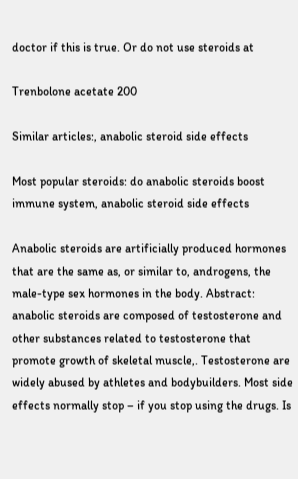doctor if this is true. Or do not use steroids at

Trenbolone acetate 200

Similar articles:, anabolic steroid side effects

Most popular steroids: do anabolic steroids boost immune system, anabolic steroid side effects

Anabolic steroids are artificially produced hormones that are the same as, or similar to, androgens, the male-type sex hormones in the body. Abstract: anabolic steroids are composed of testosterone and other substances related to testosterone that promote growth of skeletal muscle,. Testosterone are widely abused by athletes and bodybuilders. Most side effects normally stop – if you stop using the drugs. Is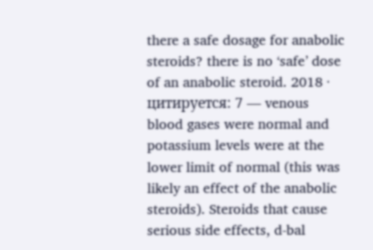there a safe dosage for anabolic steroids? there is no ‘safe’ dose of an anabolic steroid. 2018 · цитируется: 7 — venous blood gases were normal and potassium levels were at the lower limit of normal (this was likely an effect of the anabolic steroids). Steroids that cause serious side effects, d-bal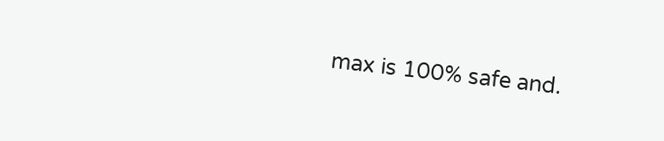max is 100% safe and.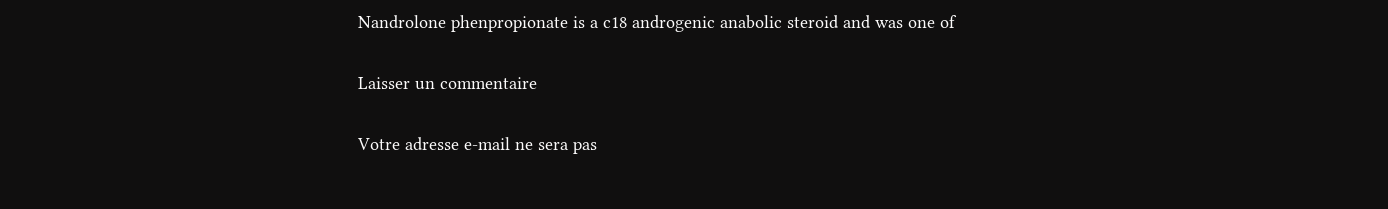Nandrolone phenpropionate is a c18 androgenic anabolic steroid and was one of

Laisser un commentaire

Votre adresse e-mail ne sera pas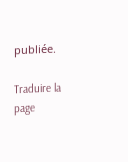publiée.

Traduire la page